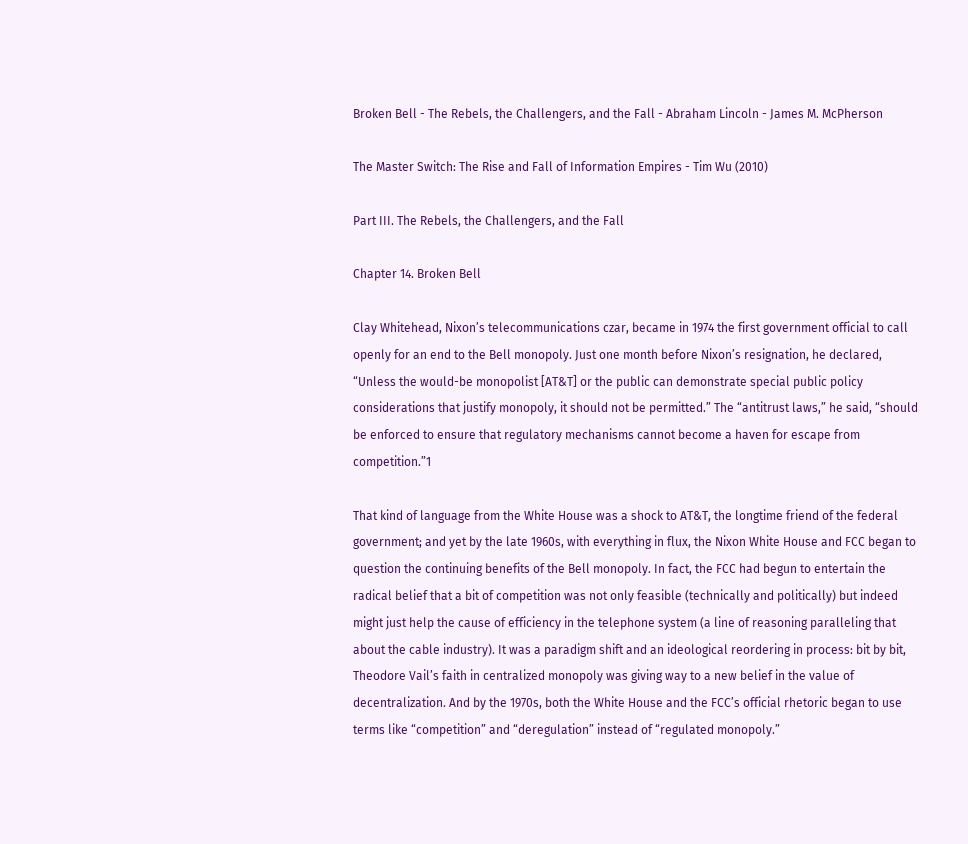Broken Bell - The Rebels, the Challengers, and the Fall - Abraham Lincoln - James M. McPherson

The Master Switch: The Rise and Fall of Information Empires - Tim Wu (2010)

Part III. The Rebels, the Challengers, and the Fall

Chapter 14. Broken Bell

Clay Whitehead, Nixon’s telecommunications czar, became in 1974 the first government official to call openly for an end to the Bell monopoly. Just one month before Nixon’s resignation, he declared, “Unless the would-be monopolist [AT&T] or the public can demonstrate special public policy considerations that justify monopoly, it should not be permitted.” The “antitrust laws,” he said, “should be enforced to ensure that regulatory mechanisms cannot become a haven for escape from competition.”1

That kind of language from the White House was a shock to AT&T, the longtime friend of the federal government; and yet by the late 1960s, with everything in flux, the Nixon White House and FCC began to question the continuing benefits of the Bell monopoly. In fact, the FCC had begun to entertain the radical belief that a bit of competition was not only feasible (technically and politically) but indeed might just help the cause of efficiency in the telephone system (a line of reasoning paralleling that about the cable industry). It was a paradigm shift and an ideological reordering in process: bit by bit, Theodore Vail’s faith in centralized monopoly was giving way to a new belief in the value of decentralization. And by the 1970s, both the White House and the FCC’s official rhetoric began to use terms like “competition” and “deregulation” instead of “regulated monopoly.”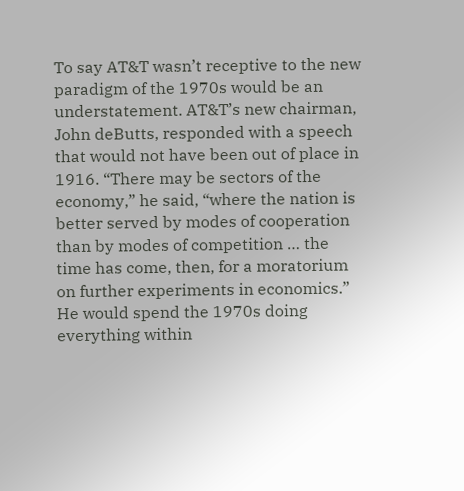To say AT&T wasn’t receptive to the new paradigm of the 1970s would be an understatement. AT&T’s new chairman, John deButts, responded with a speech that would not have been out of place in 1916. “There may be sectors of the economy,” he said, “where the nation is better served by modes of cooperation than by modes of competition … the time has come, then, for a moratorium on further experiments in economics.” He would spend the 1970s doing everything within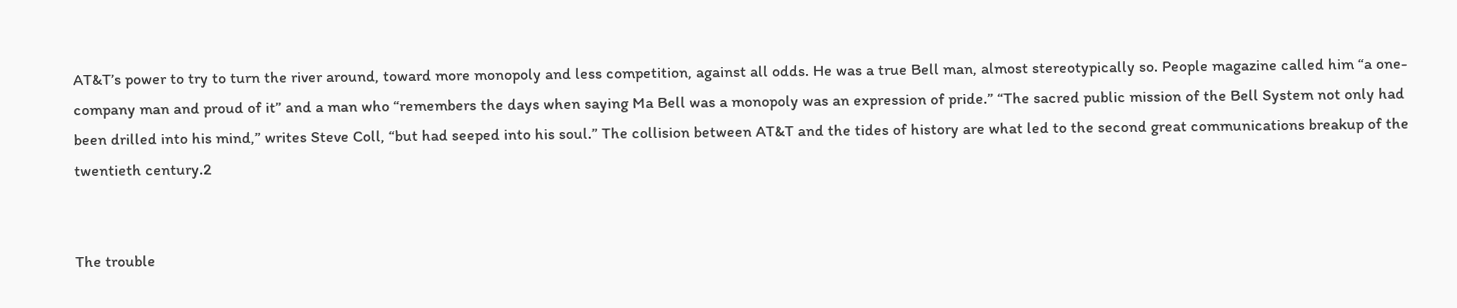AT&T’s power to try to turn the river around, toward more monopoly and less competition, against all odds. He was a true Bell man, almost stereotypically so. People magazine called him “a one-company man and proud of it” and a man who “remembers the days when saying Ma Bell was a monopoly was an expression of pride.” “The sacred public mission of the Bell System not only had been drilled into his mind,” writes Steve Coll, “but had seeped into his soul.” The collision between AT&T and the tides of history are what led to the second great communications breakup of the twentieth century.2


The trouble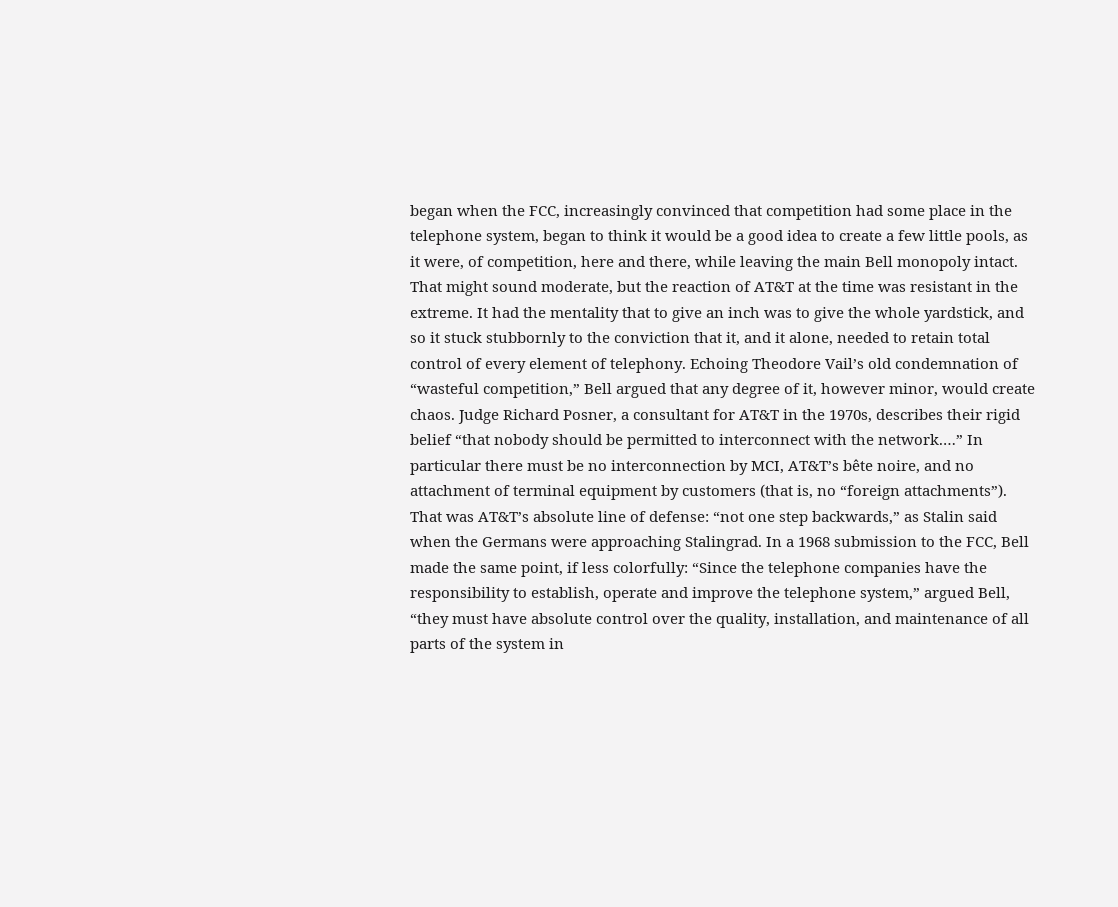began when the FCC, increasingly convinced that competition had some place in the telephone system, began to think it would be a good idea to create a few little pools, as it were, of competition, here and there, while leaving the main Bell monopoly intact. That might sound moderate, but the reaction of AT&T at the time was resistant in the extreme. It had the mentality that to give an inch was to give the whole yardstick, and so it stuck stubbornly to the conviction that it, and it alone, needed to retain total control of every element of telephony. Echoing Theodore Vail’s old condemnation of “wasteful competition,” Bell argued that any degree of it, however minor, would create chaos. Judge Richard Posner, a consultant for AT&T in the 1970s, describes their rigid belief “that nobody should be permitted to interconnect with the network.…” In particular there must be no interconnection by MCI, AT&T’s bête noire, and no attachment of terminal equipment by customers (that is, no “foreign attachments”). That was AT&T’s absolute line of defense: “not one step backwards,” as Stalin said when the Germans were approaching Stalingrad. In a 1968 submission to the FCC, Bell made the same point, if less colorfully: “Since the telephone companies have the responsibility to establish, operate and improve the telephone system,” argued Bell, “they must have absolute control over the quality, installation, and maintenance of all parts of the system in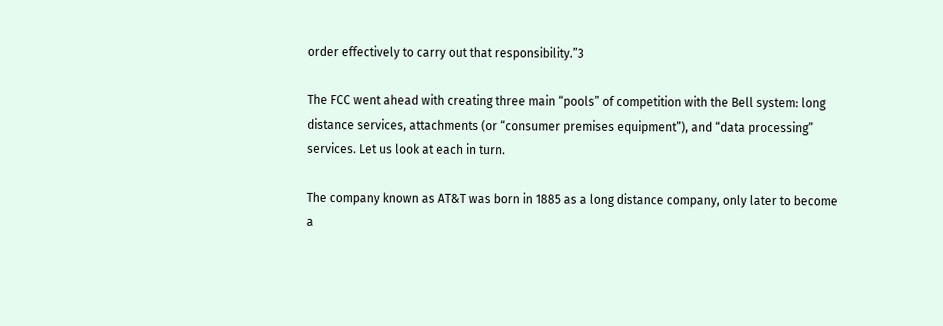order effectively to carry out that responsibility.”3

The FCC went ahead with creating three main “pools” of competition with the Bell system: long distance services, attachments (or “consumer premises equipment”), and “data processing” services. Let us look at each in turn.

The company known as AT&T was born in 1885 as a long distance company, only later to become a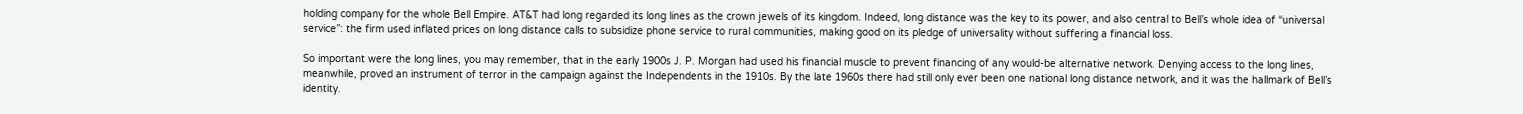holding company for the whole Bell Empire. AT&T had long regarded its long lines as the crown jewels of its kingdom. Indeed, long distance was the key to its power, and also central to Bell’s whole idea of “universal service”: the firm used inflated prices on long distance calls to subsidize phone service to rural communities, making good on its pledge of universality without suffering a financial loss.

So important were the long lines, you may remember, that in the early 1900s J. P. Morgan had used his financial muscle to prevent financing of any would-be alternative network. Denying access to the long lines, meanwhile, proved an instrument of terror in the campaign against the Independents in the 1910s. By the late 1960s there had still only ever been one national long distance network, and it was the hallmark of Bell’s identity.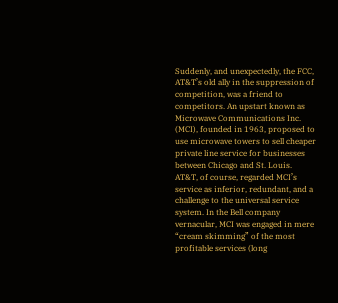Suddenly, and unexpectedly, the FCC, AT&T’s old ally in the suppression of competition, was a friend to competitors. An upstart known as Microwave Communications Inc. (MCI), founded in 1963, proposed to use microwave towers to sell cheaper private line service for businesses between Chicago and St. Louis. AT&T, of course, regarded MCI’s service as inferior, redundant, and a challenge to the universal service system. In the Bell company vernacular, MCI was engaged in mere “cream skimming” of the most profitable services (long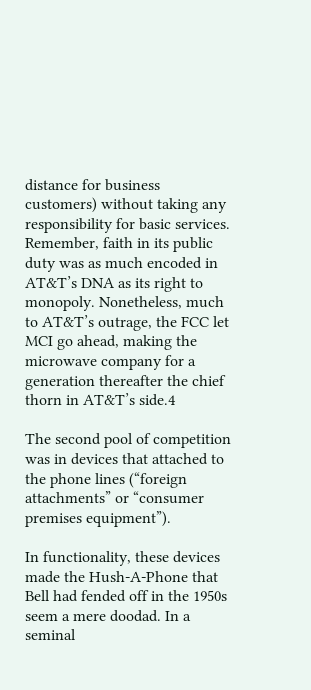distance for business customers) without taking any responsibility for basic services. Remember, faith in its public duty was as much encoded in AT&T’s DNA as its right to monopoly. Nonetheless, much to AT&T’s outrage, the FCC let MCI go ahead, making the microwave company for a generation thereafter the chief thorn in AT&T’s side.4

The second pool of competition was in devices that attached to the phone lines (“foreign attachments” or “consumer premises equipment”).

In functionality, these devices made the Hush-A-Phone that Bell had fended off in the 1950s seem a mere doodad. In a seminal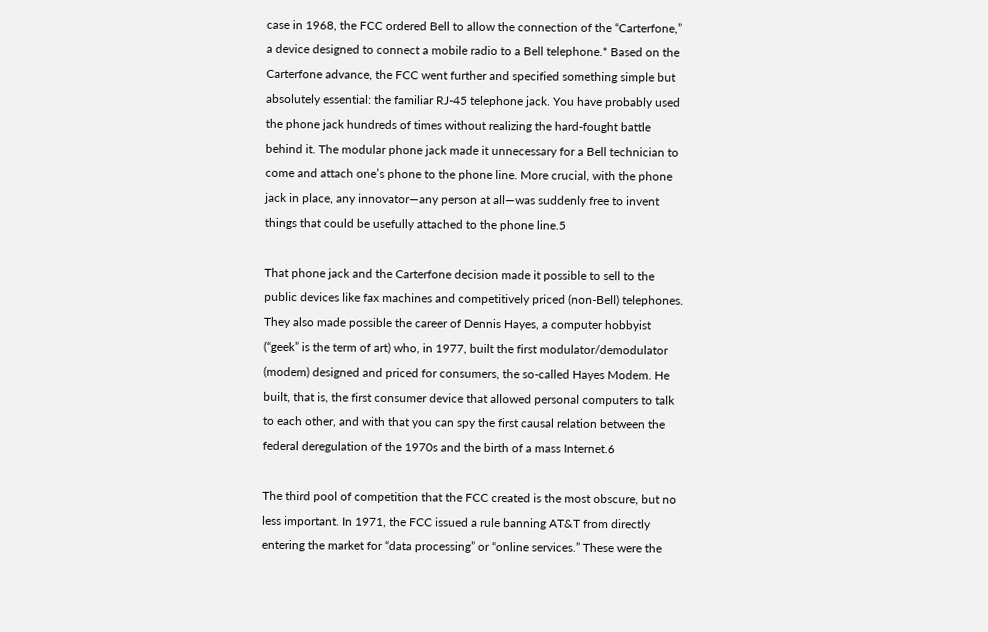case in 1968, the FCC ordered Bell to allow the connection of the “Carterfone,” a device designed to connect a mobile radio to a Bell telephone.* Based on the Carterfone advance, the FCC went further and specified something simple but absolutely essential: the familiar RJ-45 telephone jack. You have probably used the phone jack hundreds of times without realizing the hard-fought battle behind it. The modular phone jack made it unnecessary for a Bell technician to come and attach one’s phone to the phone line. More crucial, with the phone jack in place, any innovator—any person at all—was suddenly free to invent things that could be usefully attached to the phone line.5

That phone jack and the Carterfone decision made it possible to sell to the public devices like fax machines and competitively priced (non-Bell) telephones. They also made possible the career of Dennis Hayes, a computer hobbyist (“geek” is the term of art) who, in 1977, built the first modulator/demodulator (modem) designed and priced for consumers, the so-called Hayes Modem. He built, that is, the first consumer device that allowed personal computers to talk to each other, and with that you can spy the first causal relation between the federal deregulation of the 1970s and the birth of a mass Internet.6

The third pool of competition that the FCC created is the most obscure, but no less important. In 1971, the FCC issued a rule banning AT&T from directly entering the market for “data processing” or “online services.” These were the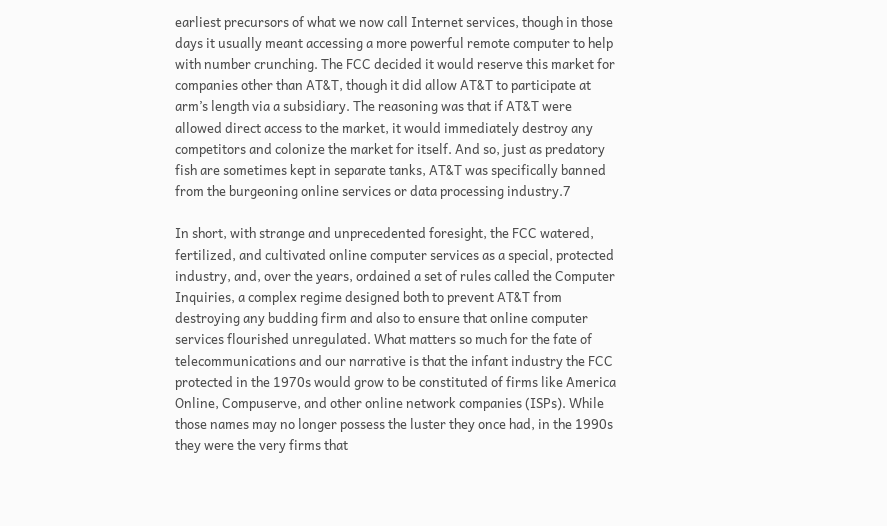earliest precursors of what we now call Internet services, though in those days it usually meant accessing a more powerful remote computer to help with number crunching. The FCC decided it would reserve this market for companies other than AT&T, though it did allow AT&T to participate at arm’s length via a subsidiary. The reasoning was that if AT&T were allowed direct access to the market, it would immediately destroy any competitors and colonize the market for itself. And so, just as predatory fish are sometimes kept in separate tanks, AT&T was specifically banned from the burgeoning online services or data processing industry.7

In short, with strange and unprecedented foresight, the FCC watered, fertilized, and cultivated online computer services as a special, protected industry, and, over the years, ordained a set of rules called the Computer Inquiries, a complex regime designed both to prevent AT&T from destroying any budding firm and also to ensure that online computer services flourished unregulated. What matters so much for the fate of telecommunications and our narrative is that the infant industry the FCC protected in the 1970s would grow to be constituted of firms like America Online, Compuserve, and other online network companies (ISPs). While those names may no longer possess the luster they once had, in the 1990s they were the very firms that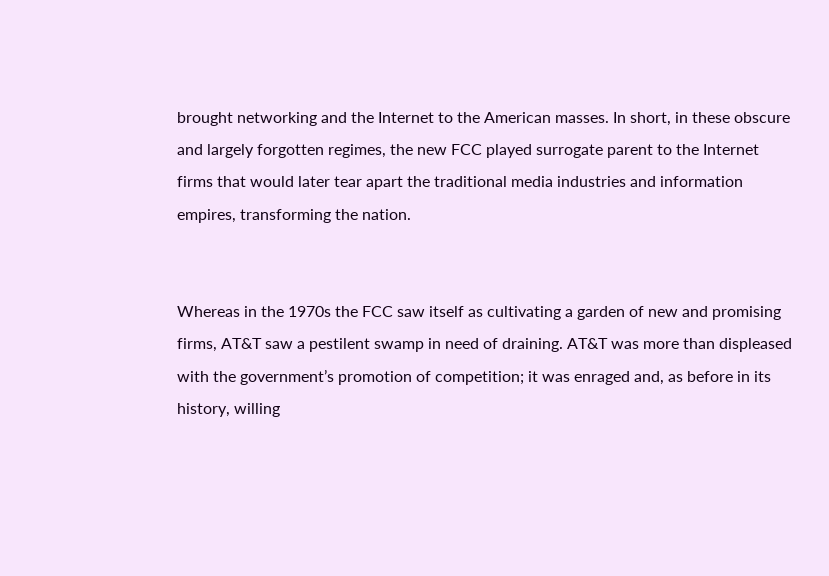brought networking and the Internet to the American masses. In short, in these obscure and largely forgotten regimes, the new FCC played surrogate parent to the Internet firms that would later tear apart the traditional media industries and information empires, transforming the nation.


Whereas in the 1970s the FCC saw itself as cultivating a garden of new and promising firms, AT&T saw a pestilent swamp in need of draining. AT&T was more than displeased with the government’s promotion of competition; it was enraged and, as before in its history, willing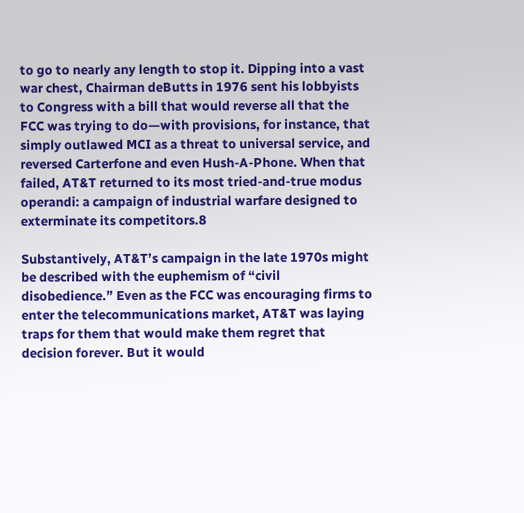to go to nearly any length to stop it. Dipping into a vast war chest, Chairman deButts in 1976 sent his lobbyists to Congress with a bill that would reverse all that the FCC was trying to do—with provisions, for instance, that simply outlawed MCI as a threat to universal service, and reversed Carterfone and even Hush-A-Phone. When that failed, AT&T returned to its most tried-and-true modus operandi: a campaign of industrial warfare designed to exterminate its competitors.8

Substantively, AT&T’s campaign in the late 1970s might be described with the euphemism of “civil disobedience.” Even as the FCC was encouraging firms to enter the telecommunications market, AT&T was laying traps for them that would make them regret that decision forever. But it would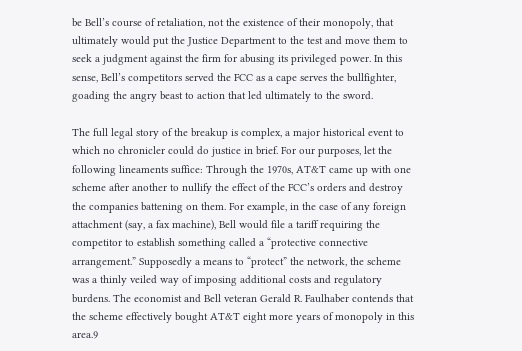be Bell’s course of retaliation, not the existence of their monopoly, that ultimately would put the Justice Department to the test and move them to seek a judgment against the firm for abusing its privileged power. In this sense, Bell’s competitors served the FCC as a cape serves the bullfighter, goading the angry beast to action that led ultimately to the sword.

The full legal story of the breakup is complex, a major historical event to which no chronicler could do justice in brief. For our purposes, let the following lineaments suffice: Through the 1970s, AT&T came up with one scheme after another to nullify the effect of the FCC’s orders and destroy the companies battening on them. For example, in the case of any foreign attachment (say, a fax machine), Bell would file a tariff requiring the competitor to establish something called a “protective connective arrangement.” Supposedly a means to “protect” the network, the scheme was a thinly veiled way of imposing additional costs and regulatory burdens. The economist and Bell veteran Gerald R. Faulhaber contends that the scheme effectively bought AT&T eight more years of monopoly in this area.9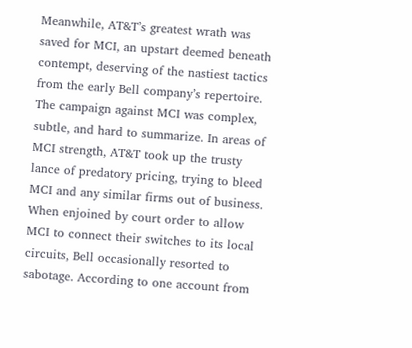Meanwhile, AT&T’s greatest wrath was saved for MCI, an upstart deemed beneath contempt, deserving of the nastiest tactics from the early Bell company’s repertoire. The campaign against MCI was complex, subtle, and hard to summarize. In areas of MCI strength, AT&T took up the trusty lance of predatory pricing, trying to bleed MCI and any similar firms out of business. When enjoined by court order to allow MCI to connect their switches to its local circuits, Bell occasionally resorted to sabotage. According to one account from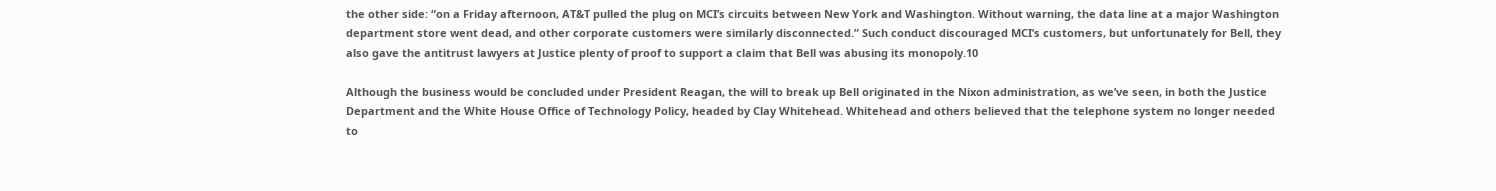the other side: “on a Friday afternoon, AT&T pulled the plug on MCI’s circuits between New York and Washington. Without warning, the data line at a major Washington department store went dead, and other corporate customers were similarly disconnected.” Such conduct discouraged MCI’s customers, but unfortunately for Bell, they also gave the antitrust lawyers at Justice plenty of proof to support a claim that Bell was abusing its monopoly.10

Although the business would be concluded under President Reagan, the will to break up Bell originated in the Nixon administration, as we’ve seen, in both the Justice Department and the White House Office of Technology Policy, headed by Clay Whitehead. Whitehead and others believed that the telephone system no longer needed to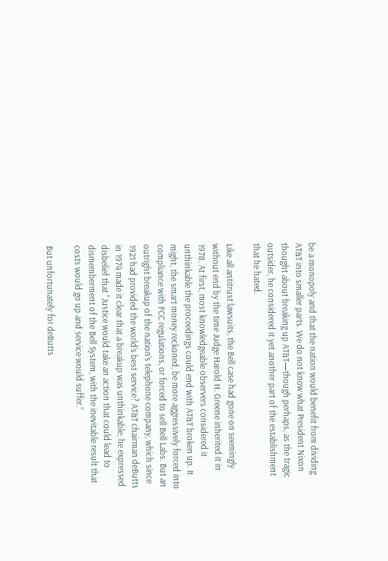be a monopoly and that the nation would benefit from dividing AT&T into smaller parts. We do not know what President Nixon thought about breaking up AT&T—though perhaps, as the tragic outsider, he considered it yet another part of the establishment that he hated.

Like all antitrust lawsuits, the Bell case had gone on seemingly without end by the time Judge Harold H. Greene inherited it in 1978. At first, most knowledgeable observers considered it unthinkable the proceedings could end with AT&T broken up. It might, the smart money reckoned, be more aggressively forced into compliance with FCC regulations, or forced to sell Bell Labs. But an outright breakup of the nation’s telephone company, which since 1921 had provided the world’s best service? AT&T chairman deButts in 1974 made it clear that a breakup was unthinkable; he expressed disbelief that “Justice would take an action that could lead to dismemberment of the Bell System, with the inevitable result that costs would go up and service would suffer.”

But unfortunately for deButts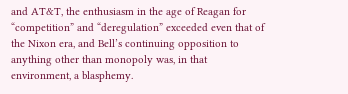and AT&T, the enthusiasm in the age of Reagan for “competition” and “deregulation” exceeded even that of the Nixon era, and Bell’s continuing opposition to anything other than monopoly was, in that environment, a blasphemy.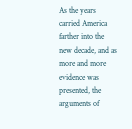As the years carried America farther into the new decade, and as more and more evidence was presented, the arguments of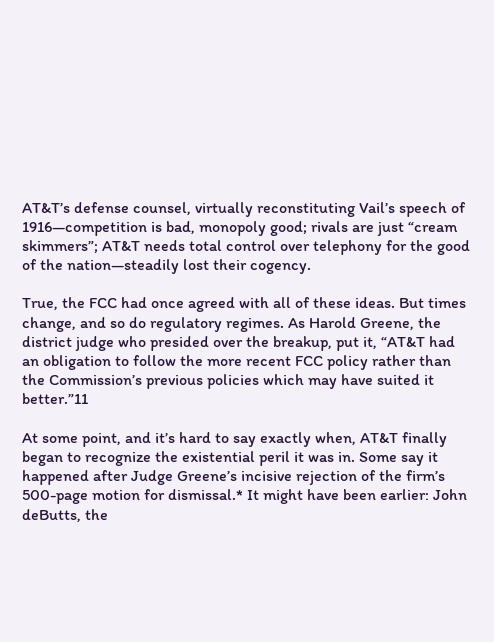AT&T’s defense counsel, virtually reconstituting Vail’s speech of 1916—competition is bad, monopoly good; rivals are just “cream skimmers”; AT&T needs total control over telephony for the good of the nation—steadily lost their cogency.

True, the FCC had once agreed with all of these ideas. But times change, and so do regulatory regimes. As Harold Greene, the district judge who presided over the breakup, put it, “AT&T had an obligation to follow the more recent FCC policy rather than the Commission’s previous policies which may have suited it better.”11

At some point, and it’s hard to say exactly when, AT&T finally began to recognize the existential peril it was in. Some say it happened after Judge Greene’s incisive rejection of the firm’s 500-page motion for dismissal.* It might have been earlier: John deButts, the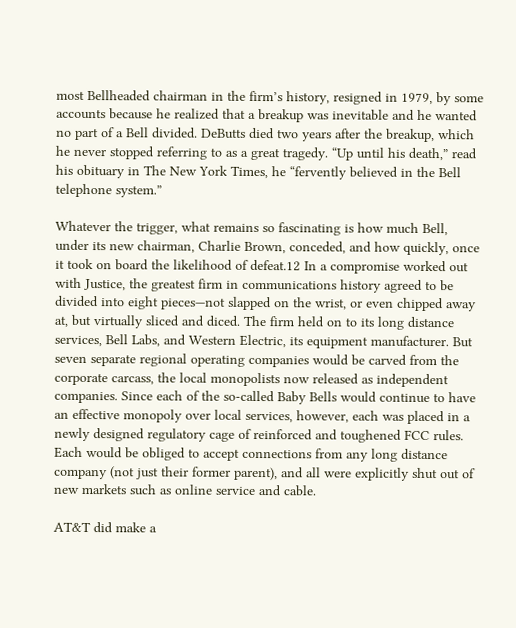most Bellheaded chairman in the firm’s history, resigned in 1979, by some accounts because he realized that a breakup was inevitable and he wanted no part of a Bell divided. DeButts died two years after the breakup, which he never stopped referring to as a great tragedy. “Up until his death,” read his obituary in The New York Times, he “fervently believed in the Bell telephone system.”

Whatever the trigger, what remains so fascinating is how much Bell, under its new chairman, Charlie Brown, conceded, and how quickly, once it took on board the likelihood of defeat.12 In a compromise worked out with Justice, the greatest firm in communications history agreed to be divided into eight pieces—not slapped on the wrist, or even chipped away at, but virtually sliced and diced. The firm held on to its long distance services, Bell Labs, and Western Electric, its equipment manufacturer. But seven separate regional operating companies would be carved from the corporate carcass, the local monopolists now released as independent companies. Since each of the so-called Baby Bells would continue to have an effective monopoly over local services, however, each was placed in a newly designed regulatory cage of reinforced and toughened FCC rules. Each would be obliged to accept connections from any long distance company (not just their former parent), and all were explicitly shut out of new markets such as online service and cable.

AT&T did make a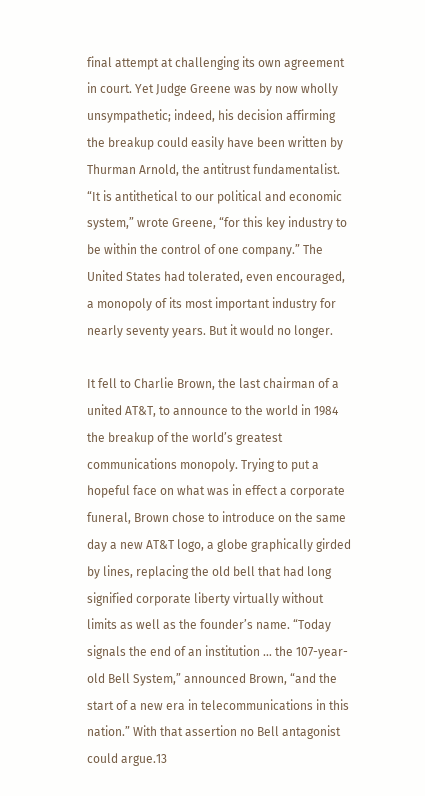final attempt at challenging its own agreement in court. Yet Judge Greene was by now wholly unsympathetic; indeed, his decision affirming the breakup could easily have been written by Thurman Arnold, the antitrust fundamentalist. “It is antithetical to our political and economic system,” wrote Greene, “for this key industry to be within the control of one company.” The United States had tolerated, even encouraged, a monopoly of its most important industry for nearly seventy years. But it would no longer.

It fell to Charlie Brown, the last chairman of a united AT&T, to announce to the world in 1984 the breakup of the world’s greatest communications monopoly. Trying to put a hopeful face on what was in effect a corporate funeral, Brown chose to introduce on the same day a new AT&T logo, a globe graphically girded by lines, replacing the old bell that had long signified corporate liberty virtually without limits as well as the founder’s name. “Today signals the end of an institution … the 107-year-old Bell System,” announced Brown, “and the start of a new era in telecommunications in this nation.” With that assertion no Bell antagonist could argue.13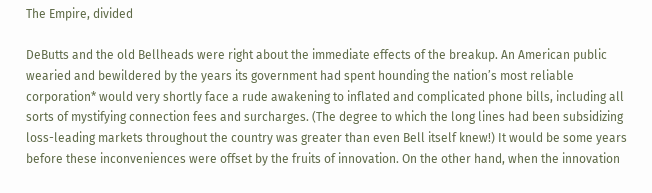The Empire, divided

DeButts and the old Bellheads were right about the immediate effects of the breakup. An American public wearied and bewildered by the years its government had spent hounding the nation’s most reliable corporation* would very shortly face a rude awakening to inflated and complicated phone bills, including all sorts of mystifying connection fees and surcharges. (The degree to which the long lines had been subsidizing loss-leading markets throughout the country was greater than even Bell itself knew!) It would be some years before these inconveniences were offset by the fruits of innovation. On the other hand, when the innovation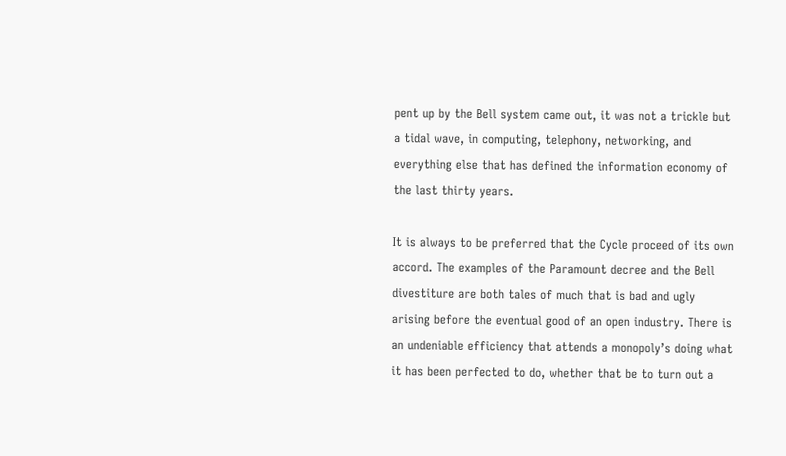pent up by the Bell system came out, it was not a trickle but a tidal wave, in computing, telephony, networking, and everything else that has defined the information economy of the last thirty years.

It is always to be preferred that the Cycle proceed of its own accord. The examples of the Paramount decree and the Bell divestiture are both tales of much that is bad and ugly arising before the eventual good of an open industry. There is an undeniable efficiency that attends a monopoly’s doing what it has been perfected to do, whether that be to turn out a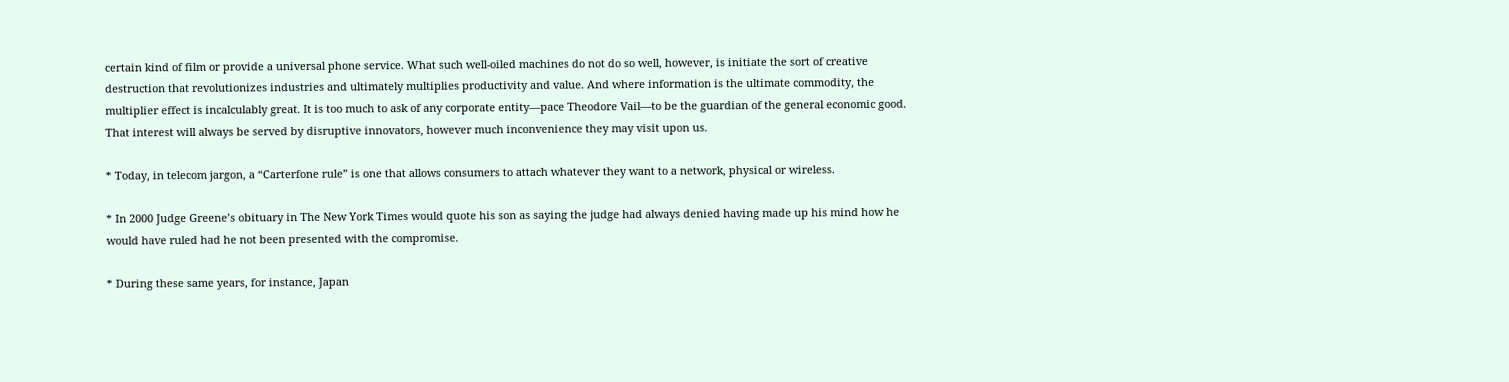certain kind of film or provide a universal phone service. What such well-oiled machines do not do so well, however, is initiate the sort of creative destruction that revolutionizes industries and ultimately multiplies productivity and value. And where information is the ultimate commodity, the multiplier effect is incalculably great. It is too much to ask of any corporate entity—pace Theodore Vail—to be the guardian of the general economic good. That interest will always be served by disruptive innovators, however much inconvenience they may visit upon us.

* Today, in telecom jargon, a “Carterfone rule” is one that allows consumers to attach whatever they want to a network, physical or wireless.

* In 2000 Judge Greene’s obituary in The New York Times would quote his son as saying the judge had always denied having made up his mind how he would have ruled had he not been presented with the compromise.

* During these same years, for instance, Japan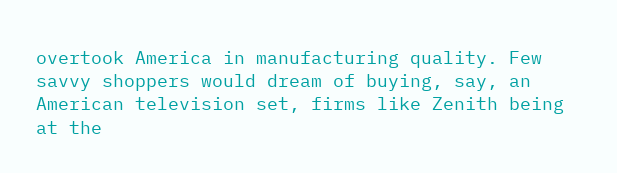overtook America in manufacturing quality. Few savvy shoppers would dream of buying, say, an American television set, firms like Zenith being at the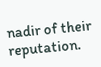nadir of their reputation.